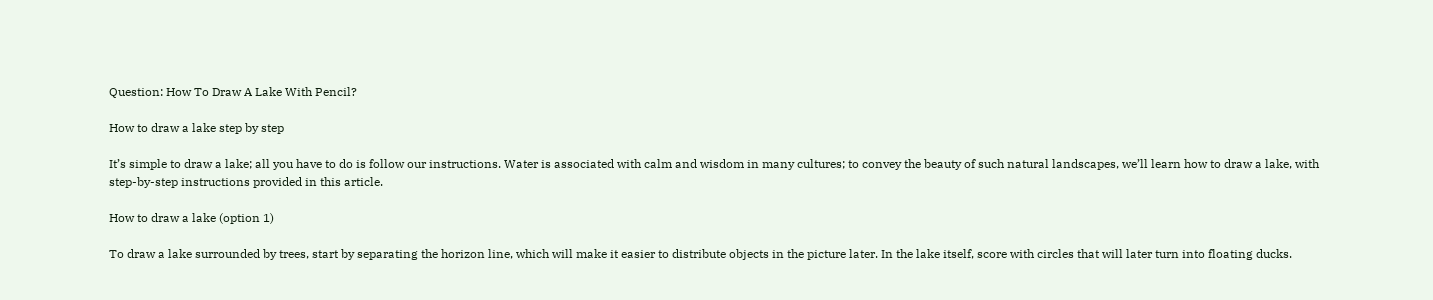Question: How To Draw A Lake With Pencil?

How to draw a lake step by step

It’s simple to draw a lake; all you have to do is follow our instructions. Water is associated with calm and wisdom in many cultures; to convey the beauty of such natural landscapes, we’ll learn how to draw a lake, with step-by-step instructions provided in this article.

How to draw a lake (option 1)

To draw a lake surrounded by trees, start by separating the horizon line, which will make it easier to distribute objects in the picture later. In the lake itself, score with circles that will later turn into floating ducks.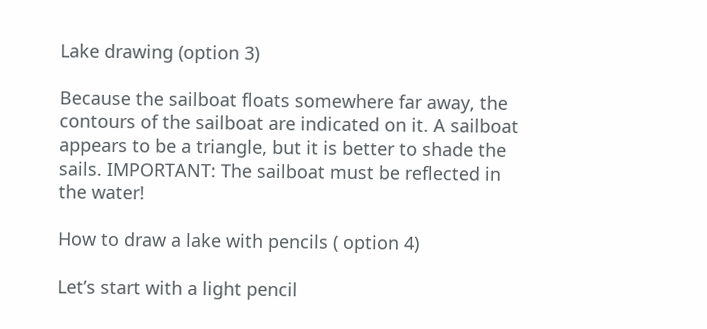Lake drawing (option 3)

Because the sailboat floats somewhere far away, the contours of the sailboat are indicated on it. A sailboat appears to be a triangle, but it is better to shade the sails. IMPORTANT: The sailboat must be reflected in the water!

How to draw a lake with pencils ( option 4)

Let’s start with a light pencil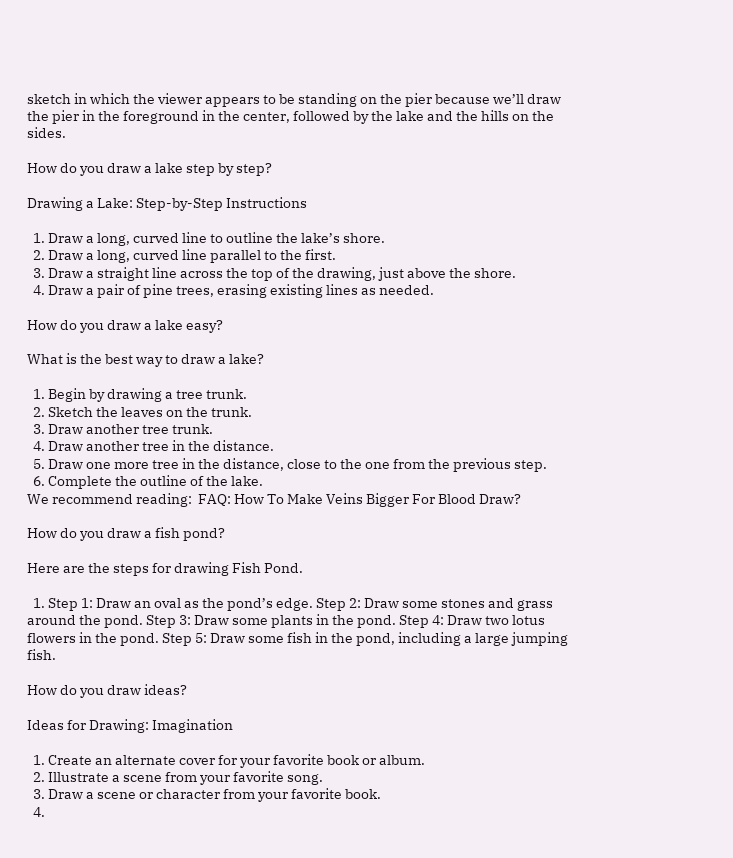sketch in which the viewer appears to be standing on the pier because we’ll draw the pier in the foreground in the center, followed by the lake and the hills on the sides.

How do you draw a lake step by step?

Drawing a Lake: Step-by-Step Instructions

  1. Draw a long, curved line to outline the lake’s shore.
  2. Draw a long, curved line parallel to the first.
  3. Draw a straight line across the top of the drawing, just above the shore.
  4. Draw a pair of pine trees, erasing existing lines as needed.

How do you draw a lake easy?

What is the best way to draw a lake?

  1. Begin by drawing a tree trunk.
  2. Sketch the leaves on the trunk.
  3. Draw another tree trunk.
  4. Draw another tree in the distance.
  5. Draw one more tree in the distance, close to the one from the previous step.
  6. Complete the outline of the lake.
We recommend reading:  FAQ: How To Make Veins Bigger For Blood Draw?

How do you draw a fish pond?

Here are the steps for drawing Fish Pond.

  1. Step 1: Draw an oval as the pond’s edge. Step 2: Draw some stones and grass around the pond. Step 3: Draw some plants in the pond. Step 4: Draw two lotus flowers in the pond. Step 5: Draw some fish in the pond, including a large jumping fish.

How do you draw ideas?

Ideas for Drawing: Imagination

  1. Create an alternate cover for your favorite book or album.
  2. Illustrate a scene from your favorite song.
  3. Draw a scene or character from your favorite book.
  4.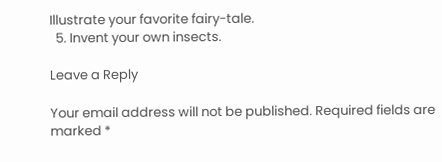Illustrate your favorite fairy-tale.
  5. Invent your own insects.

Leave a Reply

Your email address will not be published. Required fields are marked *